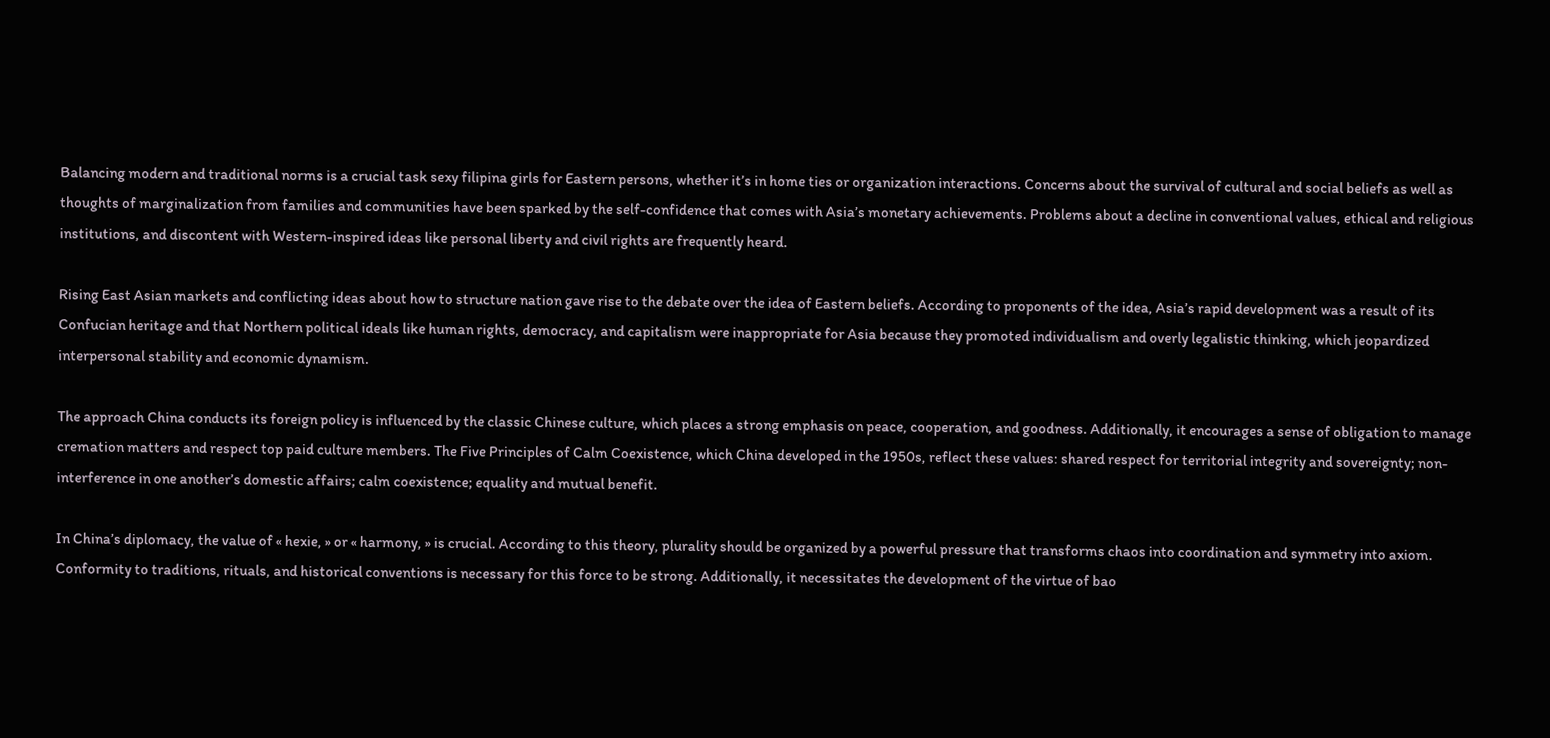Balancing modern and traditional norms is a crucial task sexy filipina girls for Eastern persons, whether it’s in home ties or organization interactions. Concerns about the survival of cultural and social beliefs as well as thoughts of marginalization from families and communities have been sparked by the self-confidence that comes with Asia’s monetary achievements. Problems about a decline in conventional values, ethical and religious institutions, and discontent with Western-inspired ideas like personal liberty and civil rights are frequently heard.

Rising East Asian markets and conflicting ideas about how to structure nation gave rise to the debate over the idea of Eastern beliefs. According to proponents of the idea, Asia’s rapid development was a result of its Confucian heritage and that Northern political ideals like human rights, democracy, and capitalism were inappropriate for Asia because they promoted individualism and overly legalistic thinking, which jeopardized interpersonal stability and economic dynamism.

The approach China conducts its foreign policy is influenced by the classic Chinese culture, which places a strong emphasis on peace, cooperation, and goodness. Additionally, it encourages a sense of obligation to manage cremation matters and respect top paid culture members. The Five Principles of Calm Coexistence, which China developed in the 1950s, reflect these values: shared respect for territorial integrity and sovereignty; non-interference in one another’s domestic affairs; calm coexistence; equality and mutual benefit.

In China’s diplomacy, the value of « hexie, » or « harmony, » is crucial. According to this theory, plurality should be organized by a powerful pressure that transforms chaos into coordination and symmetry into axiom. Conformity to traditions, rituals, and historical conventions is necessary for this force to be strong. Additionally, it necessitates the development of the virtue of bao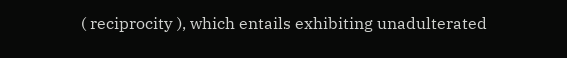( reciprocity ), which entails exhibiting unadulterated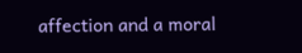affection and a moral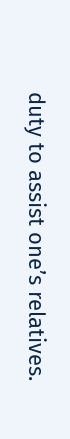duty to assist one’s relatives.